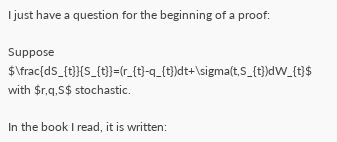I just have a question for the beginning of a proof:

Suppose $\frac{dS_{t}}{S_{t}}=(r_{t}-q_{t})dt+\sigma(t,S_{t})dW_{t}$ with $r,q,S$ stochastic.

In the book I read, it is written: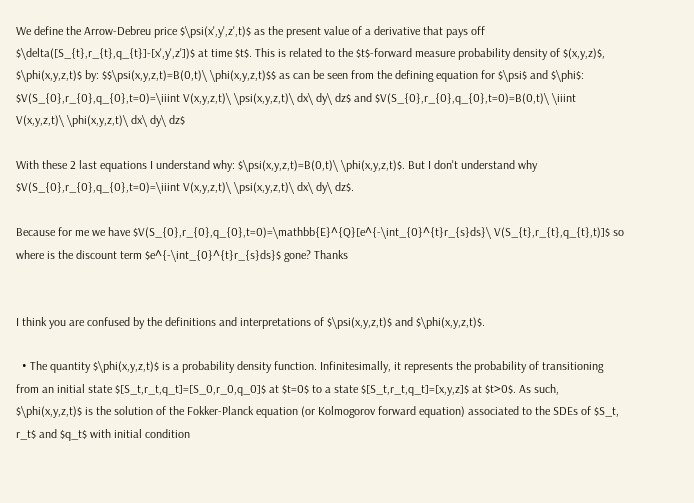We define the Arrow-Debreu price $\psi(x',y',z',t)$ as the present value of a derivative that pays off $\delta([S_{t},r_{t},q_{t}]-[x',y',z'])$ at time $t$. This is related to the $t$-forward measure probability density of $(x,y,z)$, $\phi(x,y,z,t)$ by: $$\psi(x,y,z,t)=B(0,t)\ \phi(x,y,z,t)$$ as can be seen from the defining equation for $\psi$ and $\phi$: $V(S_{0},r_{0},q_{0},t=0)=\iiint V(x,y,z,t)\ \psi(x,y,z,t)\ dx\ dy\ dz$ and $V(S_{0},r_{0},q_{0},t=0)=B(0,t)\ \iiint V(x,y,z,t)\ \phi(x,y,z,t)\ dx\ dy\ dz$

With these 2 last equations I understand why: $\psi(x,y,z,t)=B(0,t)\ \phi(x,y,z,t)$. But I don't understand why $V(S_{0},r_{0},q_{0},t=0)=\iiint V(x,y,z,t)\ \psi(x,y,z,t)\ dx\ dy\ dz$.

Because for me we have $V(S_{0},r_{0},q_{0},t=0)=\mathbb{E}^{Q}[e^{-\int_{0}^{t}r_{s}ds}\ V(S_{t},r_{t},q_{t},t)]$ so where is the discount term $e^{-\int_{0}^{t}r_{s}ds}$ gone? Thanks


I think you are confused by the definitions and interpretations of $\psi(x,y,z,t)$ and $\phi(x,y,z,t)$.

  • The quantity $\phi(x,y,z,t)$ is a probability density function. Infinitesimally, it represents the probability of transitioning from an initial state $[S_t,r_t,q_t]=[S_0,r_0,q_0]$ at $t=0$ to a state $[S_t,r_t,q_t]=[x,y,z]$ at $t>0$. As such, $\phi(x,y,z,t)$ is the solution of the Fokker-Planck equation (or Kolmogorov forward equation) associated to the SDEs of $S_t, r_t$ and $q_t$ with initial condition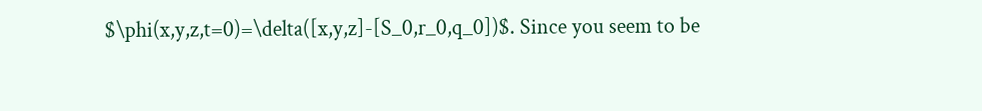$\phi(x,y,z,t=0)=\delta([x,y,z]-[S_0,r_0,q_0])$. Since you seem to be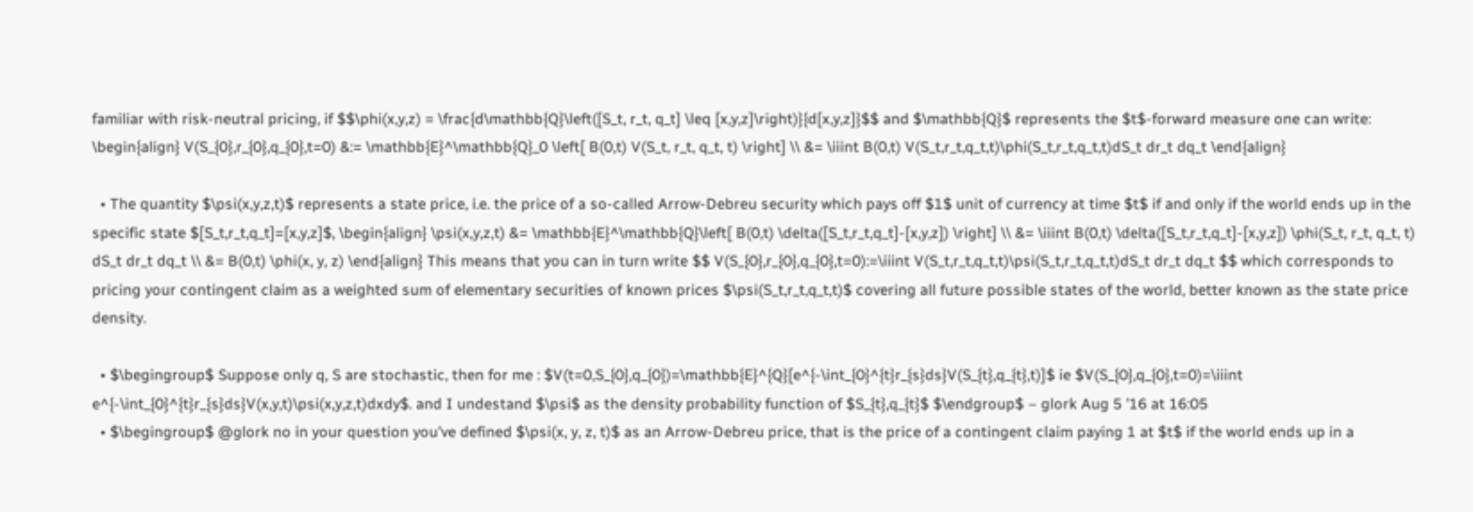familiar with risk-neutral pricing, if $$\phi(x,y,z) = \frac{d\mathbb{Q}\left([S_t, r_t, q_t] \leq [x,y,z]\right)}{d[x,y,z]}$$ and $\mathbb{Q}$ represents the $t$-forward measure one can write: \begin{align} V(S_{0},r_{0},q_{0},t=0) &:= \mathbb{E}^\mathbb{Q}_0 \left[ B(0,t) V(S_t, r_t, q_t, t) \right] \\ &= \iiint B(0,t) V(S_t,r_t,q_t,t)\phi(S_t,r_t,q_t,t)dS_t dr_t dq_t \end{align}

  • The quantity $\psi(x,y,z,t)$ represents a state price, i.e. the price of a so-called Arrow-Debreu security which pays off $1$ unit of currency at time $t$ if and only if the world ends up in the specific state $[S_t,r_t,q_t]=[x,y,z]$, \begin{align} \psi(x,y,z,t) &= \mathbb{E}^\mathbb{Q}\left[ B(0,t) \delta([S_t,r_t,q_t]-[x,y,z]) \right] \\ &= \iiint B(0,t) \delta([S_t,r_t,q_t]-[x,y,z]) \phi(S_t, r_t, q_t, t) dS_t dr_t dq_t \\ &= B(0,t) \phi(x, y, z) \end{align} This means that you can in turn write $$ V(S_{0},r_{0},q_{0},t=0):=\iiint V(S_t,r_t,q_t,t)\psi(S_t,r_t,q_t,t)dS_t dr_t dq_t $$ which corresponds to pricing your contingent claim as a weighted sum of elementary securities of known prices $\psi(S_t,r_t,q_t,t)$ covering all future possible states of the world, better known as the state price density.

  • $\begingroup$ Suppose only q, S are stochastic, then for me : $V(t=0,S_{0},q_{0})=\mathbb{E}^{Q}[e^{-\int_{0}^{t}r_{s}ds}V(S_{t},q_{t},t)]$ ie $V(S_{0},q_{0},t=0)=\iiint e^{-\int_{0}^{t}r_{s}ds}V(x,y,t)\psi(x,y,z,t)dxdy$. and I undestand $\psi$ as the density probability function of $S_{t},q_{t}$ $\endgroup$ – glork Aug 5 '16 at 16:05
  • $\begingroup$ @glork no in your question you've defined $\psi(x, y, z, t)$ as an Arrow-Debreu price, that is the price of a contingent claim paying 1 at $t$ if the world ends up in a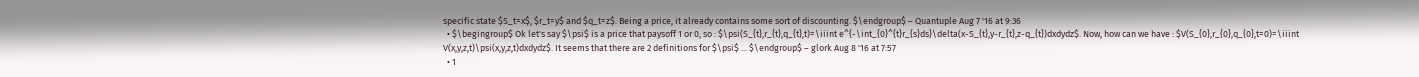specific state $S_t=x$, $r_t=y$ and $q_t=z$. Being a price, it already contains some sort of discounting. $\endgroup$ – Quantuple Aug 7 '16 at 9:36
  • $\begingroup$ Ok let's say $\psi$ is a price that paysoff 1 or 0, so : $\psi(S_{t},r_{t},q_{t},t)=\iiint e^{-\int_{0}^{t}r_{s}ds}\delta(x-S_{t},y-r_{t},z-q_{t})dxdydz$. Now, how can we have : $V(S_{0},r_{0},q_{0},t=0)=\iiint V(x,y,z,t)\psi(x,y,z,t)dxdydz$. It seems that there are 2 definitions for $\psi$ ... $\endgroup$ – glork Aug 8 '16 at 7:57
  • 1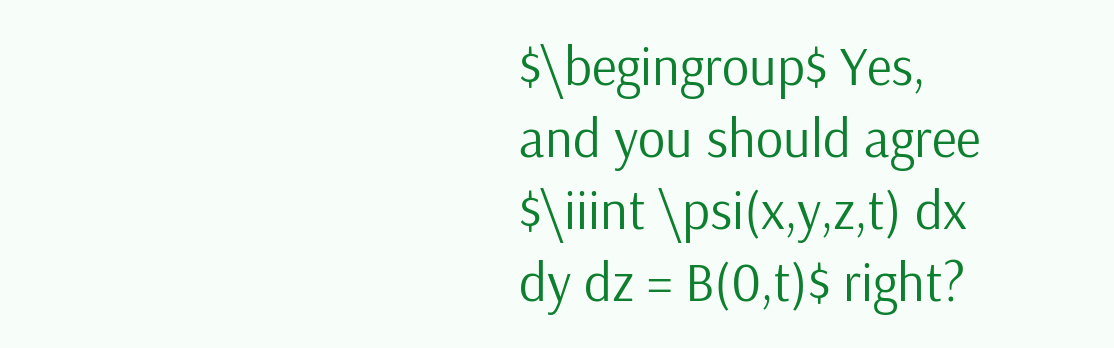$\begingroup$ Yes, and you should agree $\iiint \psi(x,y,z,t) dx dy dz = B(0,t)$ right?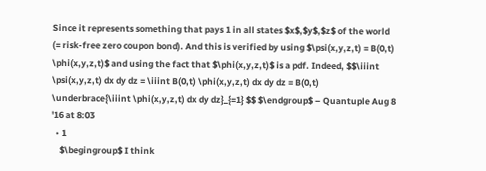Since it represents something that pays 1 in all states $x$,$y$,$z$ of the world (= risk-free zero coupon bond). And this is verified by using $\psi(x,y,z,t) = B(0,t) \phi(x,y,z,t)$ and using the fact that $\phi(x,y,z,t)$ is a pdf. Indeed, $$\iiint \psi(x,y,z,t) dx dy dz = \iiint B(0,t) \phi(x,y,z,t) dx dy dz = B(0,t) \underbrace{\iiint \phi(x,y,z,t) dx dy dz}_{=1} $$ $\endgroup$ – Quantuple Aug 8 '16 at 8:03
  • 1
    $\begingroup$ I think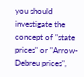you should investigate the concept of "state prices" or "Arrow-Debreu prices",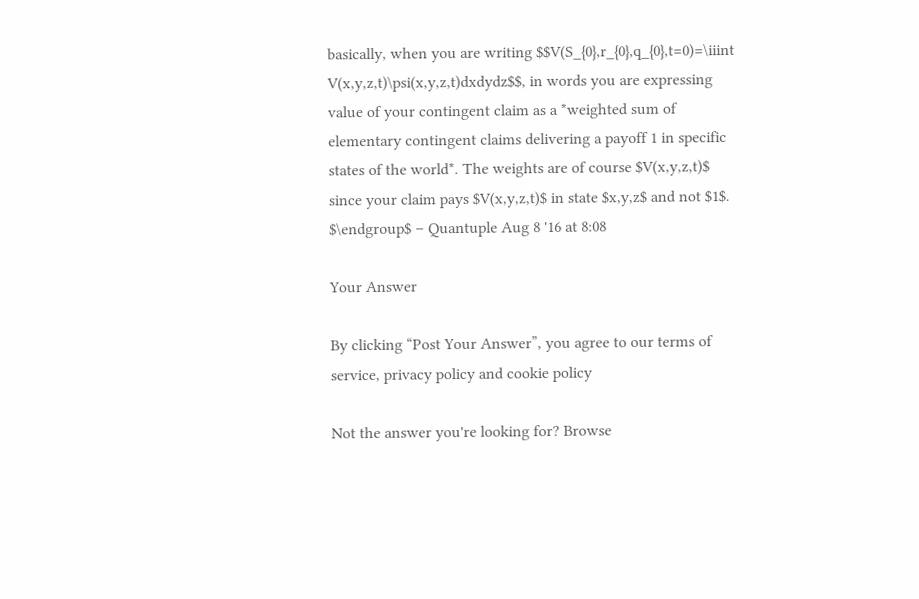basically, when you are writing $$V(S_{0},r_{0},q_{0},t=0)=\iiint V(x,y,z,t)\psi(x,y,z,t)dxdydz$$, in words you are expressing value of your contingent claim as a *weighted sum of elementary contingent claims delivering a payoff 1 in specific states of the world*. The weights are of course $V(x,y,z,t)$ since your claim pays $V(x,y,z,t)$ in state $x,y,z$ and not $1$. $\endgroup$ – Quantuple Aug 8 '16 at 8:08

Your Answer

By clicking “Post Your Answer”, you agree to our terms of service, privacy policy and cookie policy

Not the answer you're looking for? Browse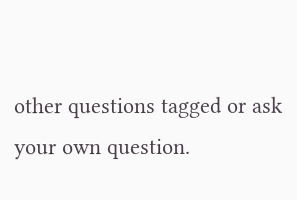other questions tagged or ask your own question.